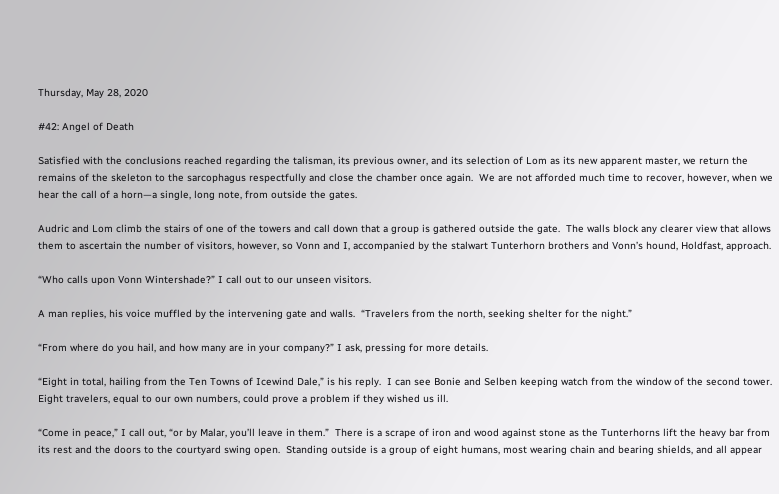Thursday, May 28, 2020

#42: Angel of Death

Satisfied with the conclusions reached regarding the talisman, its previous owner, and its selection of Lom as its new apparent master, we return the remains of the skeleton to the sarcophagus respectfully and close the chamber once again.  We are not afforded much time to recover, however, when we hear the call of a horn—a single, long note, from outside the gates.

Audric and Lom climb the stairs of one of the towers and call down that a group is gathered outside the gate.  The walls block any clearer view that allows them to ascertain the number of visitors, however, so Vonn and I, accompanied by the stalwart Tunterhorn brothers and Vonn’s hound, Holdfast, approach.

“Who calls upon Vonn Wintershade?” I call out to our unseen visitors.

A man replies, his voice muffled by the intervening gate and walls.  “Travelers from the north, seeking shelter for the night.”

“From where do you hail, and how many are in your company?” I ask, pressing for more details.

“Eight in total, hailing from the Ten Towns of Icewind Dale,” is his reply.  I can see Bonie and Selben keeping watch from the window of the second tower.  Eight travelers, equal to our own numbers, could prove a problem if they wished us ill.

“Come in peace,” I call out, “or by Malar, you’ll leave in them.”  There is a scrape of iron and wood against stone as the Tunterhorns lift the heavy bar from its rest and the doors to the courtyard swing open.  Standing outside is a group of eight humans, most wearing chain and bearing shields, and all appear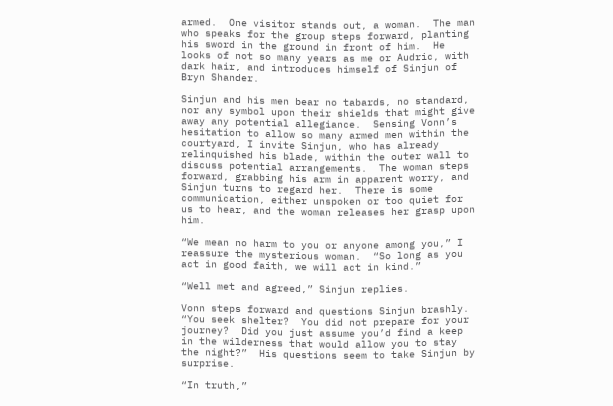armed.  One visitor stands out, a woman.  The man who speaks for the group steps forward, planting his sword in the ground in front of him.  He looks of not so many years as me or Audric, with dark hair, and introduces himself of Sinjun of Bryn Shander.

Sinjun and his men bear no tabards, no standard, nor any symbol upon their shields that might give away any potential allegiance.  Sensing Vonn’s hesitation to allow so many armed men within the courtyard, I invite Sinjun, who has already relinquished his blade, within the outer wall to discuss potential arrangements.  The woman steps forward, grabbing his arm in apparent worry, and Sinjun turns to regard her.  There is some communication, either unspoken or too quiet for us to hear, and the woman releases her grasp upon him.

“We mean no harm to you or anyone among you,” I reassure the mysterious woman.  “So long as you act in good faith, we will act in kind.”

“Well met and agreed,” Sinjun replies.

Vonn steps forward and questions Sinjun brashly.  “You seek shelter?  You did not prepare for your journey?  Did you just assume you’d find a keep in the wilderness that would allow you to stay the night?”  His questions seem to take Sinjun by surprise.

“In truth,”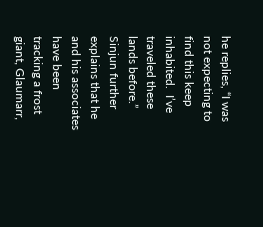he replies, “I was not expecting to find this keep inhabited.  I’ve traveled these lands before.”  Sinjun further explains that he and his associates have been tracking a frost giant, Glaumarr,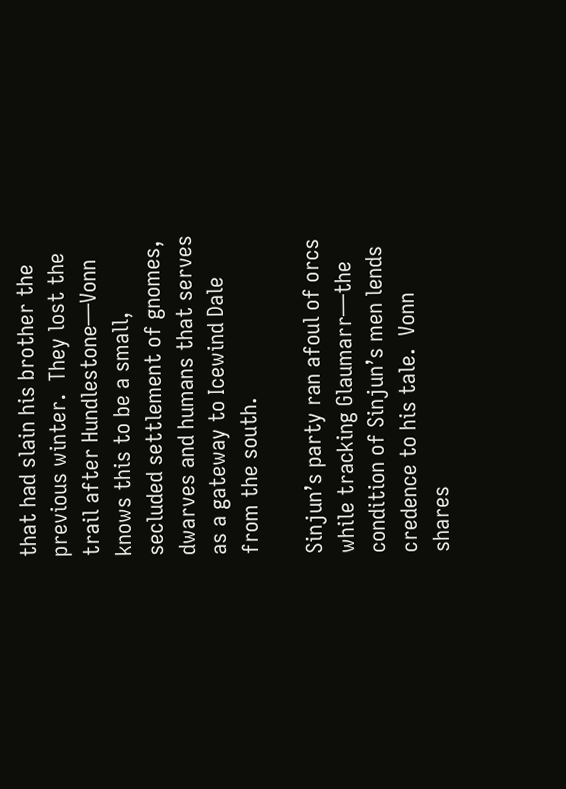that had slain his brother the previous winter.  They lost the trail after Hundlestone—Vonn knows this to be a small, secluded settlement of gnomes, dwarves and humans that serves as a gateway to Icewind Dale from the south.

Sinjun’s party ran afoul of orcs while tracking Glaumarr—the condition of Sinjun’s men lends credence to his tale.  Vonn shares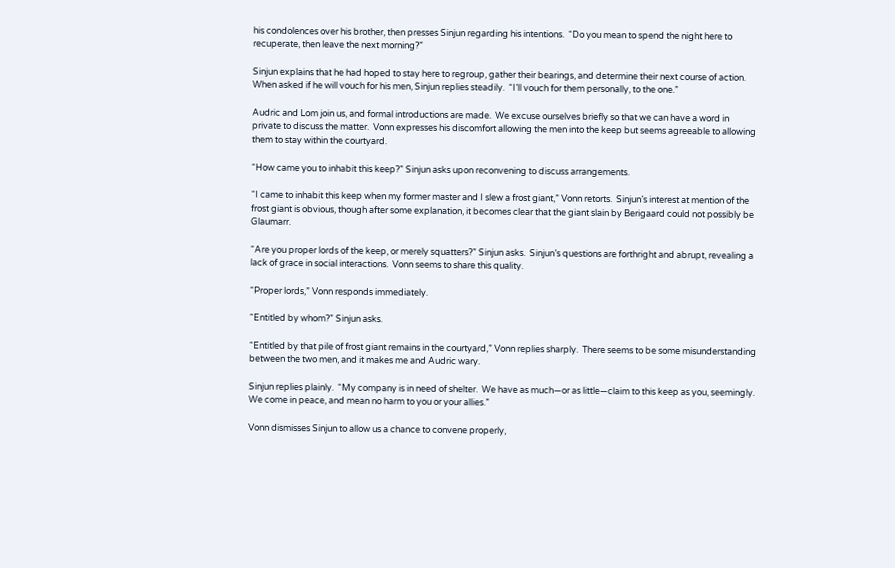his condolences over his brother, then presses Sinjun regarding his intentions.  “Do you mean to spend the night here to recuperate, then leave the next morning?”

Sinjun explains that he had hoped to stay here to regroup, gather their bearings, and determine their next course of action.  When asked if he will vouch for his men, Sinjun replies steadily.  “I’ll vouch for them personally, to the one.”

Audric and Lom join us, and formal introductions are made.  We excuse ourselves briefly so that we can have a word in private to discuss the matter.  Vonn expresses his discomfort allowing the men into the keep but seems agreeable to allowing them to stay within the courtyard.

“How came you to inhabit this keep?” Sinjun asks upon reconvening to discuss arrangements.

“I came to inhabit this keep when my former master and I slew a frost giant,” Vonn retorts.  Sinjun’s interest at mention of the frost giant is obvious, though after some explanation, it becomes clear that the giant slain by Berigaard could not possibly be Glaumarr.

“Are you proper lords of the keep, or merely squatters?” Sinjun asks.  Sinjun’s questions are forthright and abrupt, revealing a lack of grace in social interactions.  Vonn seems to share this quality.

“Proper lords,” Vonn responds immediately.

“Entitled by whom?” Sinjun asks.

“Entitled by that pile of frost giant remains in the courtyard,” Vonn replies sharply.  There seems to be some misunderstanding between the two men, and it makes me and Audric wary.

Sinjun replies plainly.  “My company is in need of shelter.  We have as much—or as little—claim to this keep as you, seemingly.  We come in peace, and mean no harm to you or your allies.”

Vonn dismisses Sinjun to allow us a chance to convene properly,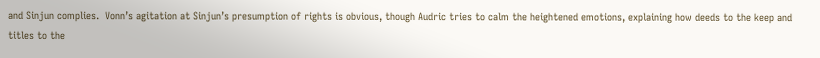and Sinjun complies.  Vonn’s agitation at Sinjun’s presumption of rights is obvious, though Audric tries to calm the heightened emotions, explaining how deeds to the keep and titles to the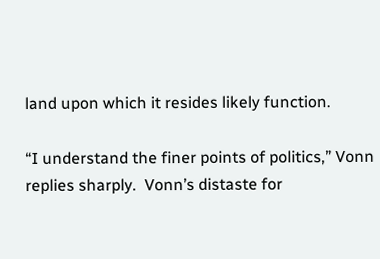land upon which it resides likely function.

“I understand the finer points of politics,” Vonn replies sharply.  Vonn’s distaste for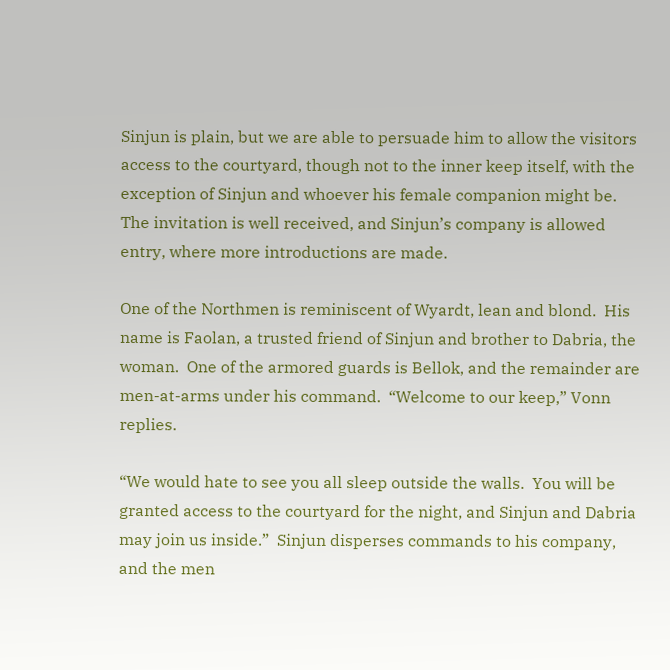Sinjun is plain, but we are able to persuade him to allow the visitors access to the courtyard, though not to the inner keep itself, with the exception of Sinjun and whoever his female companion might be.  The invitation is well received, and Sinjun’s company is allowed entry, where more introductions are made.

One of the Northmen is reminiscent of Wyardt, lean and blond.  His name is Faolan, a trusted friend of Sinjun and brother to Dabria, the woman.  One of the armored guards is Bellok, and the remainder are men-at-arms under his command.  “Welcome to our keep,” Vonn replies.

“We would hate to see you all sleep outside the walls.  You will be granted access to the courtyard for the night, and Sinjun and Dabria may join us inside.”  Sinjun disperses commands to his company, and the men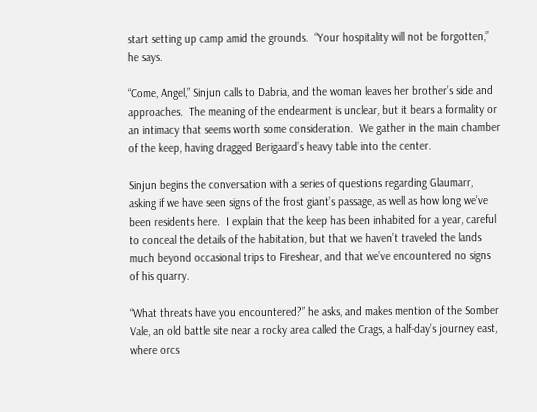start setting up camp amid the grounds.  “Your hospitality will not be forgotten,” he says.

“Come, Angel,” Sinjun calls to Dabria, and the woman leaves her brother’s side and approaches.  The meaning of the endearment is unclear, but it bears a formality or an intimacy that seems worth some consideration.  We gather in the main chamber of the keep, having dragged Berigaard’s heavy table into the center.

Sinjun begins the conversation with a series of questions regarding Glaumarr, asking if we have seen signs of the frost giant’s passage, as well as how long we’ve been residents here.  I explain that the keep has been inhabited for a year, careful to conceal the details of the habitation, but that we haven’t traveled the lands much beyond occasional trips to Fireshear, and that we’ve encountered no signs of his quarry.

“What threats have you encountered?” he asks, and makes mention of the Somber Vale, an old battle site near a rocky area called the Crags, a half-day’s journey east, where orcs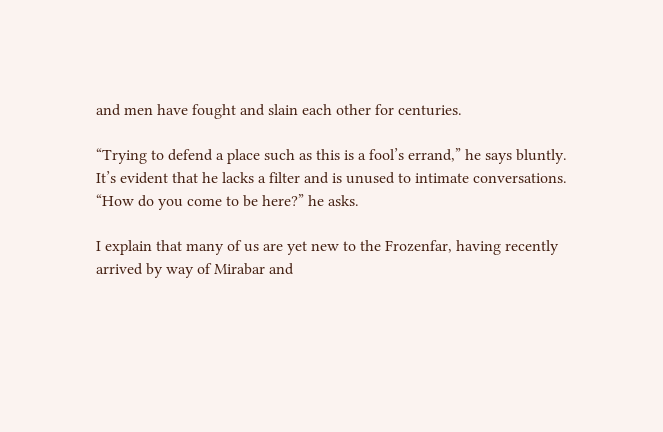and men have fought and slain each other for centuries.

“Trying to defend a place such as this is a fool’s errand,” he says bluntly.  It’s evident that he lacks a filter and is unused to intimate conversations.  “How do you come to be here?” he asks.

I explain that many of us are yet new to the Frozenfar, having recently arrived by way of Mirabar and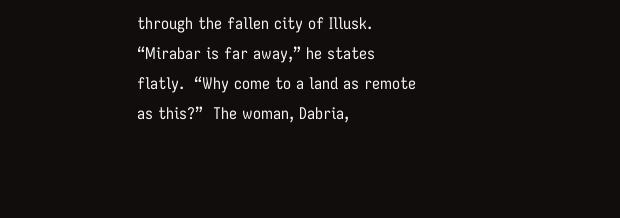through the fallen city of Illusk.  “Mirabar is far away,” he states flatly.  “Why come to a land as remote as this?”  The woman, Dabria,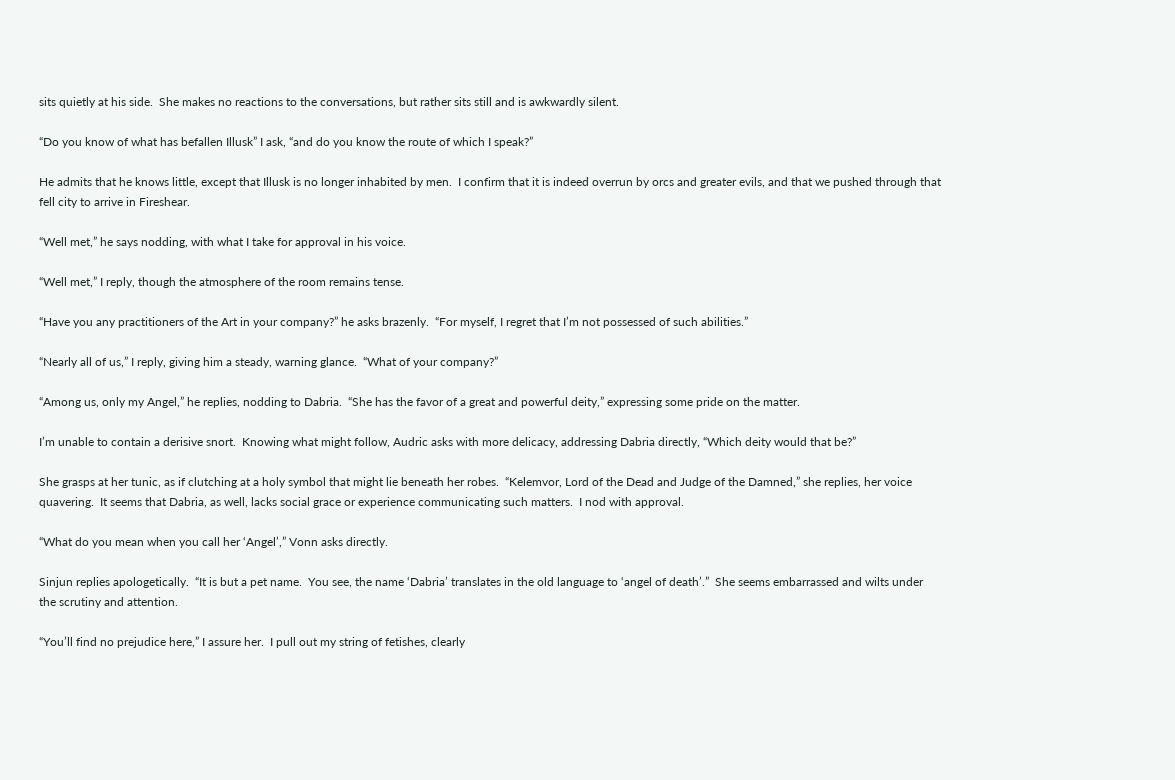sits quietly at his side.  She makes no reactions to the conversations, but rather sits still and is awkwardly silent.

“Do you know of what has befallen Illusk” I ask, “and do you know the route of which I speak?”

He admits that he knows little, except that Illusk is no longer inhabited by men.  I confirm that it is indeed overrun by orcs and greater evils, and that we pushed through that fell city to arrive in Fireshear.

“Well met,” he says nodding, with what I take for approval in his voice.

“Well met,” I reply, though the atmosphere of the room remains tense.

“Have you any practitioners of the Art in your company?” he asks brazenly.  “For myself, I regret that I’m not possessed of such abilities.”

“Nearly all of us,” I reply, giving him a steady, warning glance.  “What of your company?”

“Among us, only my Angel,” he replies, nodding to Dabria.  “She has the favor of a great and powerful deity,” expressing some pride on the matter.

I’m unable to contain a derisive snort.  Knowing what might follow, Audric asks with more delicacy, addressing Dabria directly, “Which deity would that be?”

She grasps at her tunic, as if clutching at a holy symbol that might lie beneath her robes.  “Kelemvor, Lord of the Dead and Judge of the Damned,” she replies, her voice quavering.  It seems that Dabria, as well, lacks social grace or experience communicating such matters.  I nod with approval.

“What do you mean when you call her ‘Angel’,” Vonn asks directly.

Sinjun replies apologetically.  “It is but a pet name.  You see, the name ‘Dabria’ translates in the old language to ‘angel of death’.”  She seems embarrassed and wilts under the scrutiny and attention.

“You’ll find no prejudice here,” I assure her.  I pull out my string of fetishes, clearly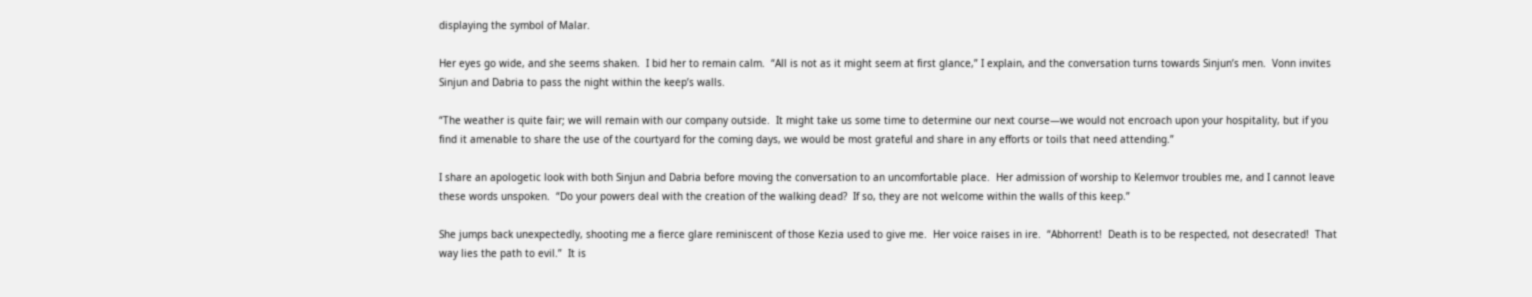displaying the symbol of Malar.

Her eyes go wide, and she seems shaken.  I bid her to remain calm.  “All is not as it might seem at first glance,” I explain, and the conversation turns towards Sinjun’s men.  Vonn invites Sinjun and Dabria to pass the night within the keep’s walls.

“The weather is quite fair; we will remain with our company outside.  It might take us some time to determine our next course—we would not encroach upon your hospitality, but if you find it amenable to share the use of the courtyard for the coming days, we would be most grateful and share in any efforts or toils that need attending.”

I share an apologetic look with both Sinjun and Dabria before moving the conversation to an uncomfortable place.  Her admission of worship to Kelemvor troubles me, and I cannot leave these words unspoken.  “Do your powers deal with the creation of the walking dead?  If so, they are not welcome within the walls of this keep.”

She jumps back unexpectedly, shooting me a fierce glare reminiscent of those Kezia used to give me.  Her voice raises in ire.  “Abhorrent!  Death is to be respected, not desecrated!  That way lies the path to evil.”  It is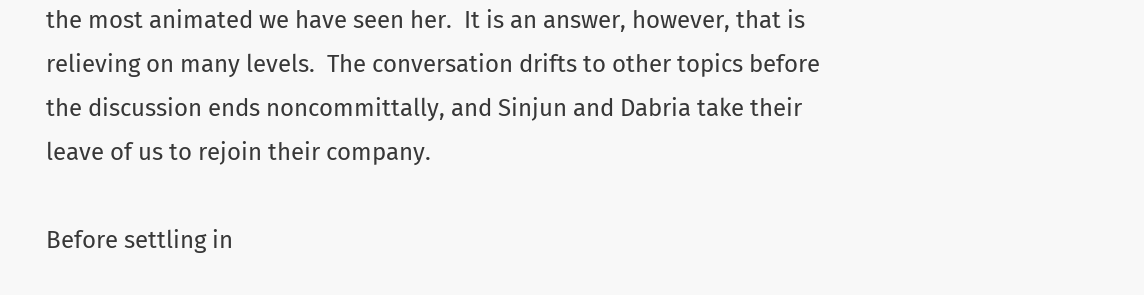the most animated we have seen her.  It is an answer, however, that is relieving on many levels.  The conversation drifts to other topics before the discussion ends noncommittally, and Sinjun and Dabria take their leave of us to rejoin their company.

Before settling in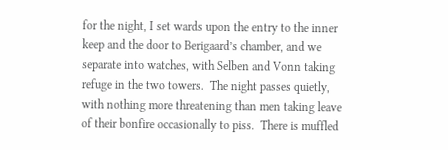for the night, I set wards upon the entry to the inner keep and the door to Berigaard’s chamber, and we separate into watches, with Selben and Vonn taking refuge in the two towers.  The night passes quietly, with nothing more threatening than men taking leave of their bonfire occasionally to piss.  There is muffled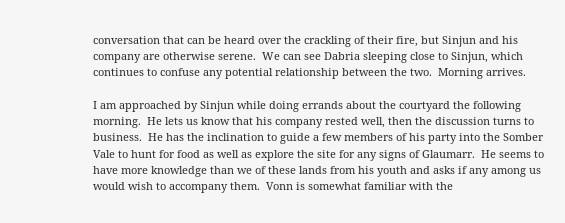conversation that can be heard over the crackling of their fire, but Sinjun and his company are otherwise serene.  We can see Dabria sleeping close to Sinjun, which continues to confuse any potential relationship between the two.  Morning arrives.

I am approached by Sinjun while doing errands about the courtyard the following morning.  He lets us know that his company rested well, then the discussion turns to business.  He has the inclination to guide a few members of his party into the Somber Vale to hunt for food as well as explore the site for any signs of Glaumarr.  He seems to have more knowledge than we of these lands from his youth and asks if any among us would wish to accompany them.  Vonn is somewhat familiar with the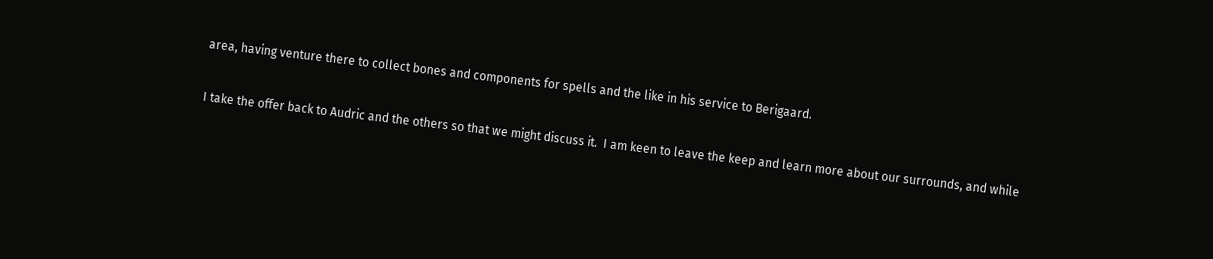area, having venture there to collect bones and components for spells and the like in his service to Berigaard.

I take the offer back to Audric and the others so that we might discuss it.  I am keen to leave the keep and learn more about our surrounds, and while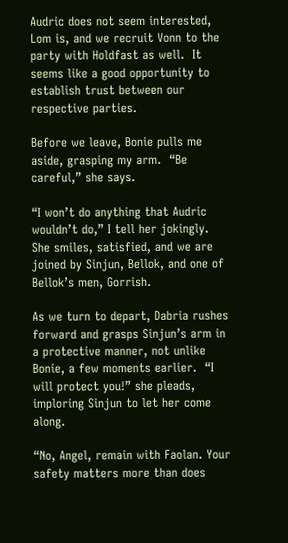Audric does not seem interested, Lom is, and we recruit Vonn to the party with Holdfast as well.  It seems like a good opportunity to establish trust between our respective parties.

Before we leave, Bonie pulls me aside, grasping my arm.  “Be careful,” she says.

“I won’t do anything that Audric wouldn’t do,” I tell her jokingly.  She smiles, satisfied, and we are joined by Sinjun, Bellok, and one of Bellok’s men, Gorrish.

As we turn to depart, Dabria rushes forward and grasps Sinjun’s arm in a protective manner, not unlike Bonie, a few moments earlier.  “I will protect you!” she pleads, imploring Sinjun to let her come along.

“No, Angel, remain with Faolan. Your safety matters more than does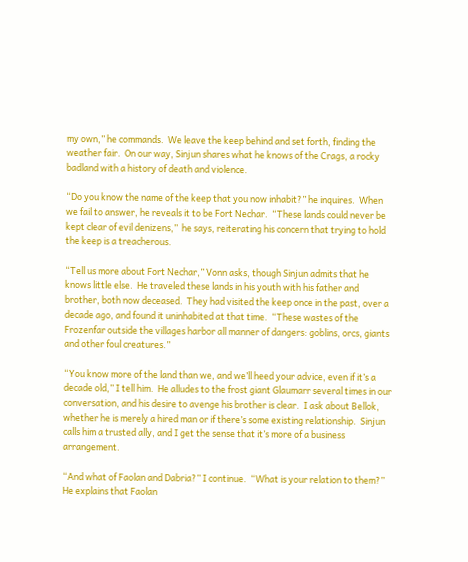my own,” he commands.  We leave the keep behind and set forth, finding the weather fair.  On our way, Sinjun shares what he knows of the Crags, a rocky badland with a history of death and violence.

“Do you know the name of the keep that you now inhabit?” he inquires.  When we fail to answer, he reveals it to be Fort Nechar.  “These lands could never be kept clear of evil denizens,”  he says, reiterating his concern that trying to hold the keep is a treacherous.

“Tell us more about Fort Nechar,” Vonn asks, though Sinjun admits that he knows little else.  He traveled these lands in his youth with his father and brother, both now deceased.  They had visited the keep once in the past, over a decade ago, and found it uninhabited at that time.  “These wastes of the Frozenfar outside the villages harbor all manner of dangers: goblins, orcs, giants and other foul creatures.”

“You know more of the land than we, and we’ll heed your advice, even if it’s a decade old,” I tell him.  He alludes to the frost giant Glaumarr several times in our conversation, and his desire to avenge his brother is clear.  I ask about Bellok, whether he is merely a hired man or if there’s some existing relationship.  Sinjun calls him a trusted ally, and I get the sense that it’s more of a business arrangement.

“And what of Faolan and Dabria?” I continue.  “What is your relation to them?”  He explains that Faolan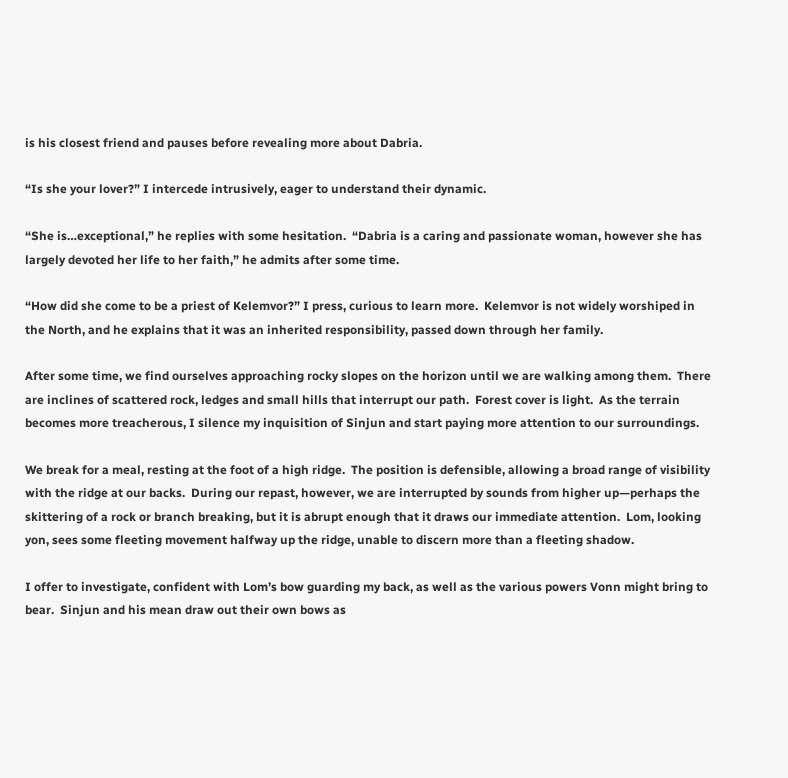is his closest friend and pauses before revealing more about Dabria.

“Is she your lover?” I intercede intrusively, eager to understand their dynamic.

“She is…exceptional,” he replies with some hesitation.  “Dabria is a caring and passionate woman, however she has largely devoted her life to her faith,” he admits after some time.

“How did she come to be a priest of Kelemvor?” I press, curious to learn more.  Kelemvor is not widely worshiped in the North, and he explains that it was an inherited responsibility, passed down through her family.

After some time, we find ourselves approaching rocky slopes on the horizon until we are walking among them.  There are inclines of scattered rock, ledges and small hills that interrupt our path.  Forest cover is light.  As the terrain becomes more treacherous, I silence my inquisition of Sinjun and start paying more attention to our surroundings.

We break for a meal, resting at the foot of a high ridge.  The position is defensible, allowing a broad range of visibility with the ridge at our backs.  During our repast, however, we are interrupted by sounds from higher up—perhaps the skittering of a rock or branch breaking, but it is abrupt enough that it draws our immediate attention.  Lom, looking yon, sees some fleeting movement halfway up the ridge, unable to discern more than a fleeting shadow.

I offer to investigate, confident with Lom’s bow guarding my back, as well as the various powers Vonn might bring to bear.  Sinjun and his mean draw out their own bows as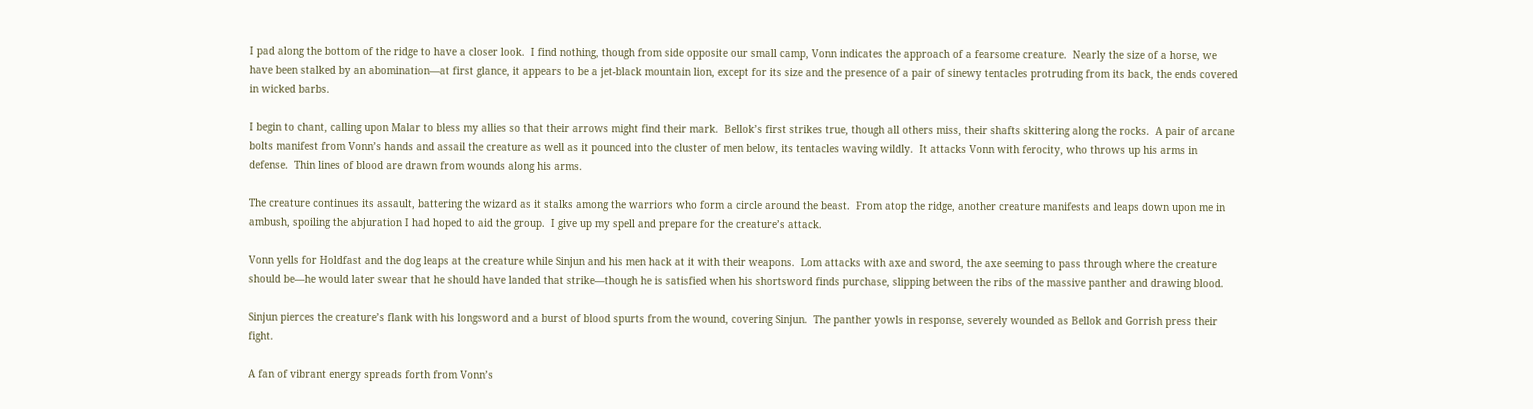I pad along the bottom of the ridge to have a closer look.  I find nothing, though from side opposite our small camp, Vonn indicates the approach of a fearsome creature.  Nearly the size of a horse, we have been stalked by an abomination—at first glance, it appears to be a jet-black mountain lion, except for its size and the presence of a pair of sinewy tentacles protruding from its back, the ends covered in wicked barbs.

I begin to chant, calling upon Malar to bless my allies so that their arrows might find their mark.  Bellok’s first strikes true, though all others miss, their shafts skittering along the rocks.  A pair of arcane bolts manifest from Vonn’s hands and assail the creature as well as it pounced into the cluster of men below, its tentacles waving wildly.  It attacks Vonn with ferocity, who throws up his arms in defense.  Thin lines of blood are drawn from wounds along his arms.

The creature continues its assault, battering the wizard as it stalks among the warriors who form a circle around the beast.  From atop the ridge, another creature manifests and leaps down upon me in ambush, spoiling the abjuration I had hoped to aid the group.  I give up my spell and prepare for the creature’s attack.

Vonn yells for Holdfast and the dog leaps at the creature while Sinjun and his men hack at it with their weapons.  Lom attacks with axe and sword, the axe seeming to pass through where the creature should be—he would later swear that he should have landed that strike—though he is satisfied when his shortsword finds purchase, slipping between the ribs of the massive panther and drawing blood.

Sinjun pierces the creature’s flank with his longsword and a burst of blood spurts from the wound, covering Sinjun.  The panther yowls in response, severely wounded as Bellok and Gorrish press their fight.

A fan of vibrant energy spreads forth from Vonn’s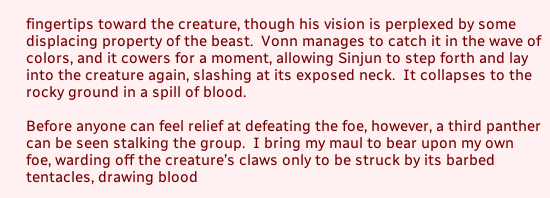fingertips toward the creature, though his vision is perplexed by some displacing property of the beast.  Vonn manages to catch it in the wave of colors, and it cowers for a moment, allowing Sinjun to step forth and lay into the creature again, slashing at its exposed neck.  It collapses to the rocky ground in a spill of blood.

Before anyone can feel relief at defeating the foe, however, a third panther can be seen stalking the group.  I bring my maul to bear upon my own foe, warding off the creature’s claws only to be struck by its barbed tentacles, drawing blood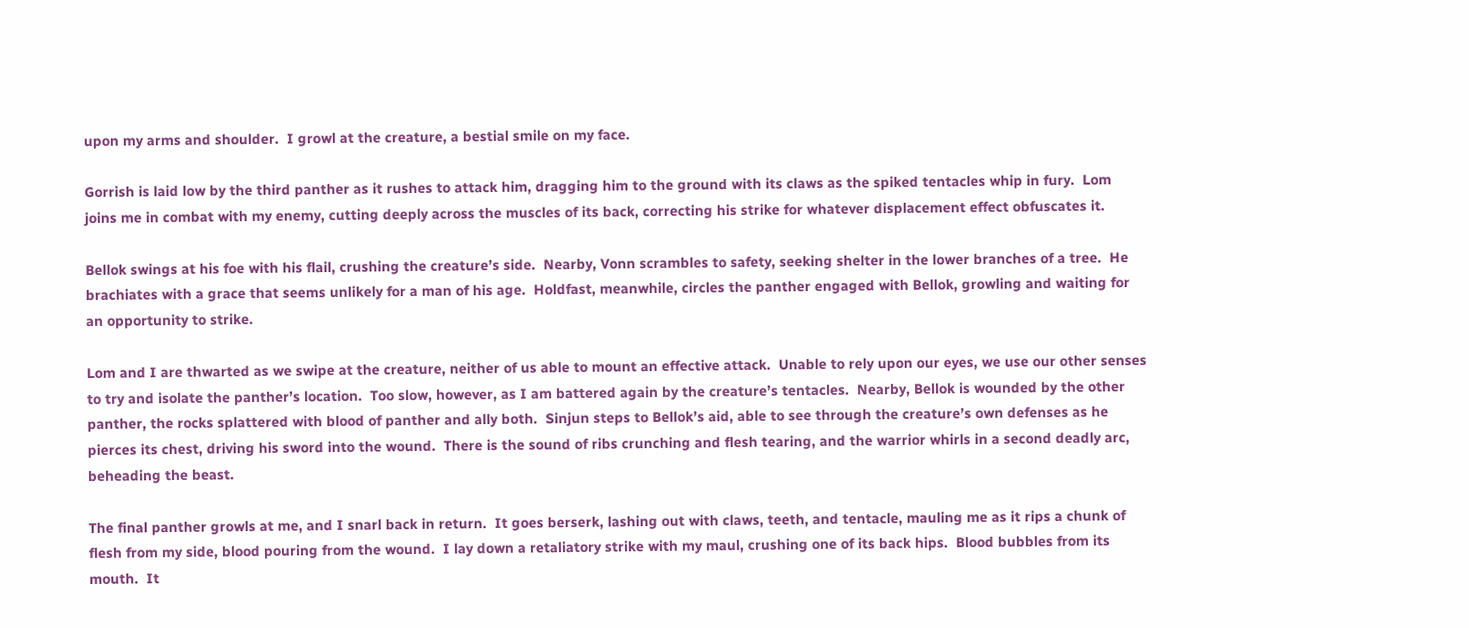upon my arms and shoulder.  I growl at the creature, a bestial smile on my face.

Gorrish is laid low by the third panther as it rushes to attack him, dragging him to the ground with its claws as the spiked tentacles whip in fury.  Lom joins me in combat with my enemy, cutting deeply across the muscles of its back, correcting his strike for whatever displacement effect obfuscates it.

Bellok swings at his foe with his flail, crushing the creature’s side.  Nearby, Vonn scrambles to safety, seeking shelter in the lower branches of a tree.  He brachiates with a grace that seems unlikely for a man of his age.  Holdfast, meanwhile, circles the panther engaged with Bellok, growling and waiting for an opportunity to strike.

Lom and I are thwarted as we swipe at the creature, neither of us able to mount an effective attack.  Unable to rely upon our eyes, we use our other senses to try and isolate the panther’s location.  Too slow, however, as I am battered again by the creature’s tentacles.  Nearby, Bellok is wounded by the other panther, the rocks splattered with blood of panther and ally both.  Sinjun steps to Bellok’s aid, able to see through the creature’s own defenses as he pierces its chest, driving his sword into the wound.  There is the sound of ribs crunching and flesh tearing, and the warrior whirls in a second deadly arc, beheading the beast.

The final panther growls at me, and I snarl back in return.  It goes berserk, lashing out with claws, teeth, and tentacle, mauling me as it rips a chunk of flesh from my side, blood pouring from the wound.  I lay down a retaliatory strike with my maul, crushing one of its back hips.  Blood bubbles from its mouth.  It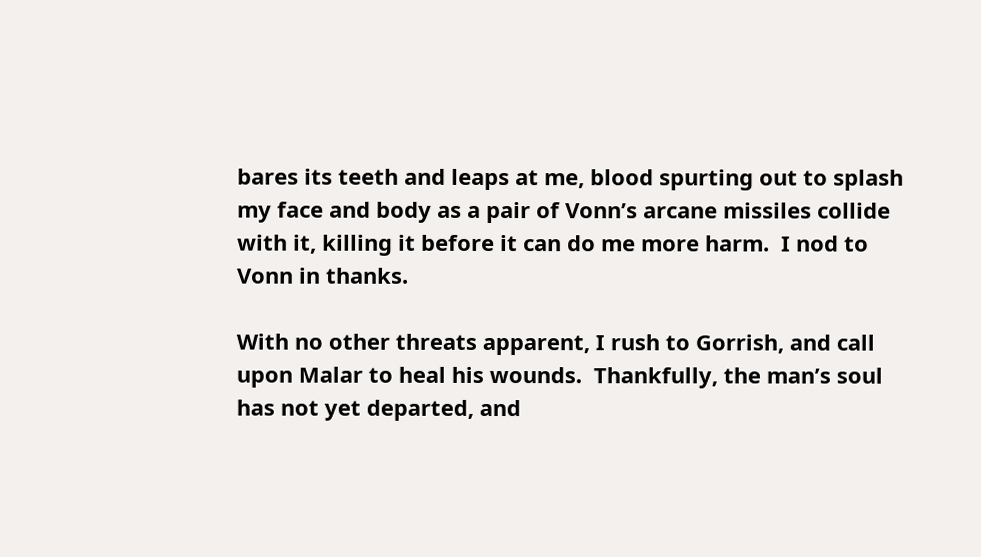bares its teeth and leaps at me, blood spurting out to splash my face and body as a pair of Vonn’s arcane missiles collide with it, killing it before it can do me more harm.  I nod to Vonn in thanks.

With no other threats apparent, I rush to Gorrish, and call upon Malar to heal his wounds.  Thankfully, the man’s soul has not yet departed, and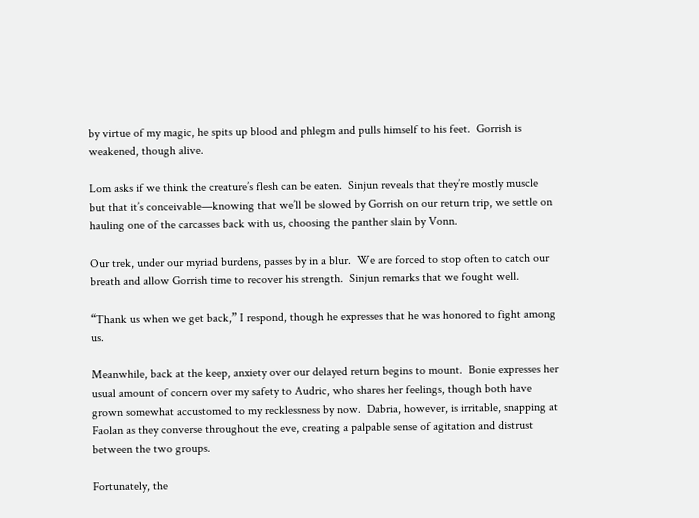by virtue of my magic, he spits up blood and phlegm and pulls himself to his feet.  Gorrish is weakened, though alive.

Lom asks if we think the creature’s flesh can be eaten.  Sinjun reveals that they’re mostly muscle but that it’s conceivable—knowing that we’ll be slowed by Gorrish on our return trip, we settle on hauling one of the carcasses back with us, choosing the panther slain by Vonn.

Our trek, under our myriad burdens, passes by in a blur.  We are forced to stop often to catch our breath and allow Gorrish time to recover his strength.  Sinjun remarks that we fought well.

“Thank us when we get back,” I respond, though he expresses that he was honored to fight among us.

Meanwhile, back at the keep, anxiety over our delayed return begins to mount.  Bonie expresses her usual amount of concern over my safety to Audric, who shares her feelings, though both have grown somewhat accustomed to my recklessness by now.  Dabria, however, is irritable, snapping at Faolan as they converse throughout the eve, creating a palpable sense of agitation and distrust between the two groups.

Fortunately, the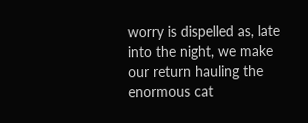worry is dispelled as, late into the night, we make our return hauling the enormous cat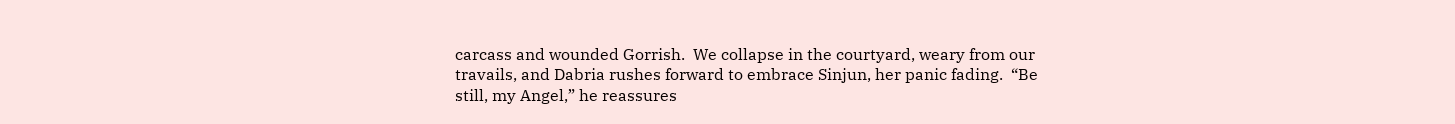carcass and wounded Gorrish.  We collapse in the courtyard, weary from our travails, and Dabria rushes forward to embrace Sinjun, her panic fading.  “Be still, my Angel,” he reassures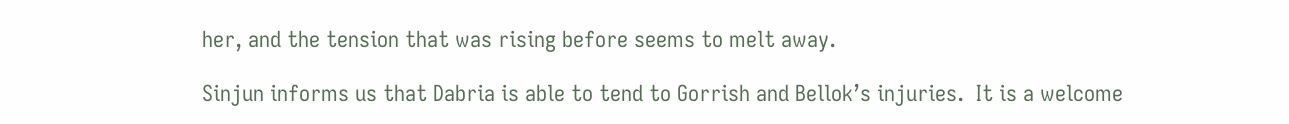her, and the tension that was rising before seems to melt away.

Sinjun informs us that Dabria is able to tend to Gorrish and Bellok’s injuries.  It is a welcome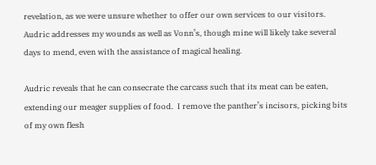revelation, as we were unsure whether to offer our own services to our visitors.  Audric addresses my wounds as well as Vonn’s, though mine will likely take several days to mend, even with the assistance of magical healing.

Audric reveals that he can consecrate the carcass such that its meat can be eaten, extending our meager supplies of food.  I remove the panther’s incisors, picking bits of my own flesh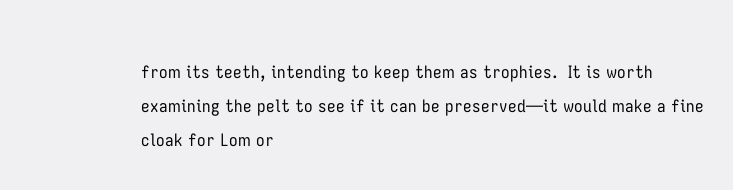from its teeth, intending to keep them as trophies.  It is worth examining the pelt to see if it can be preserved—it would make a fine cloak for Lom or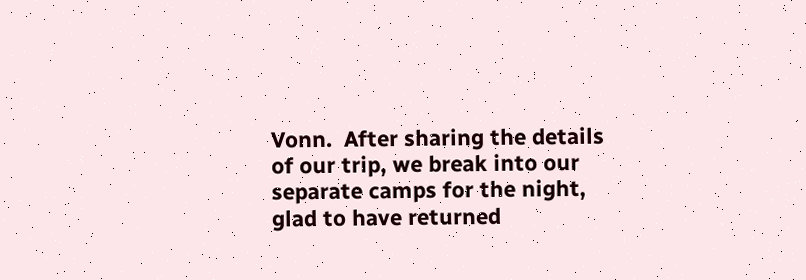Vonn.  After sharing the details of our trip, we break into our separate camps for the night, glad to have returned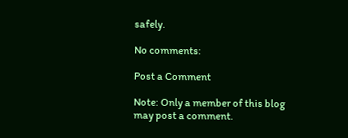safely.

No comments:

Post a Comment

Note: Only a member of this blog may post a comment.